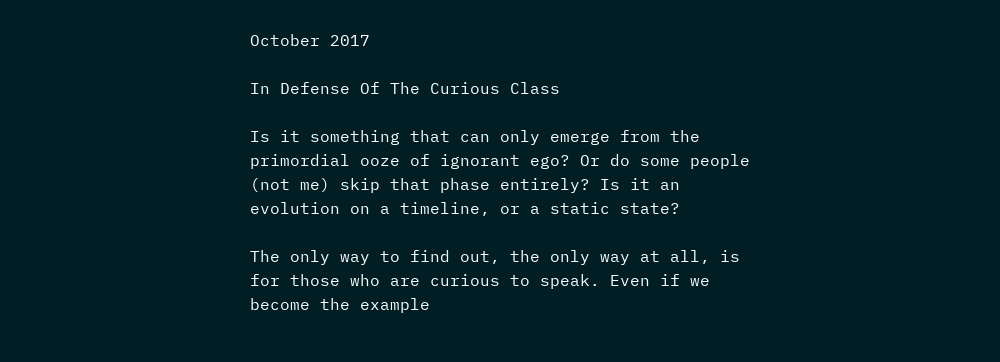October 2017

In Defense Of The Curious Class

Is it something that can only emerge from the primordial ooze of ignorant ego? Or do some people (not me) skip that phase entirely? Is it an evolution on a timeline, or a static state?

The only way to find out, the only way at all, is for those who are curious to speak. Even if we become the example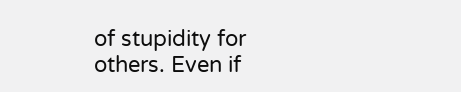of stupidity for others. Even if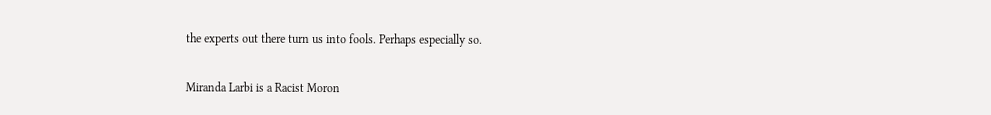the experts out there turn us into fools. Perhaps especially so.

Miranda Larbi is a Racist Moron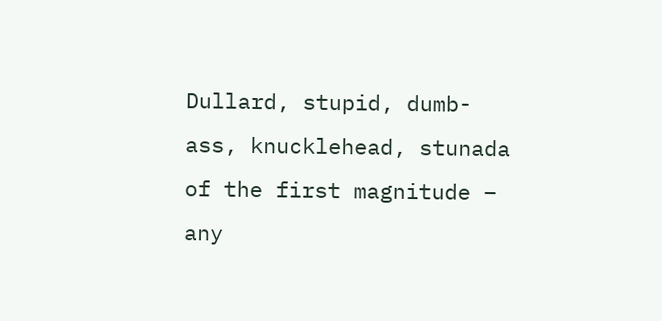Dullard, stupid, dumb-ass, knucklehead, stunada of the first magnitude – any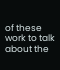of these work to talk about the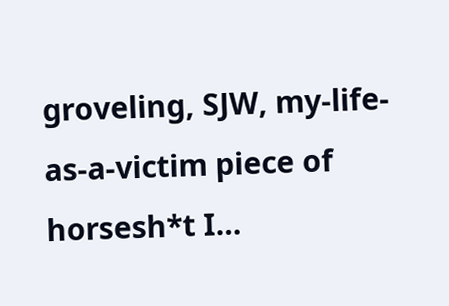groveling, SJW, my-life-as-a-victim piece of horsesh*t I…